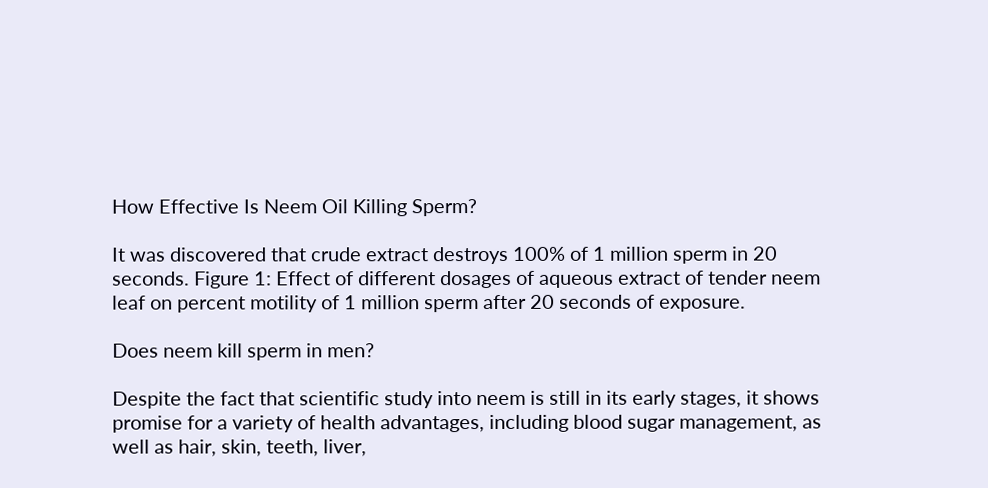How Effective Is Neem Oil Killing Sperm?

It was discovered that crude extract destroys 100% of 1 million sperm in 20 seconds. Figure 1: Effect of different dosages of aqueous extract of tender neem leaf on percent motility of 1 million sperm after 20 seconds of exposure.

Does neem kill sperm in men?

Despite the fact that scientific study into neem is still in its early stages, it shows promise for a variety of health advantages, including blood sugar management, as well as hair, skin, teeth, liver,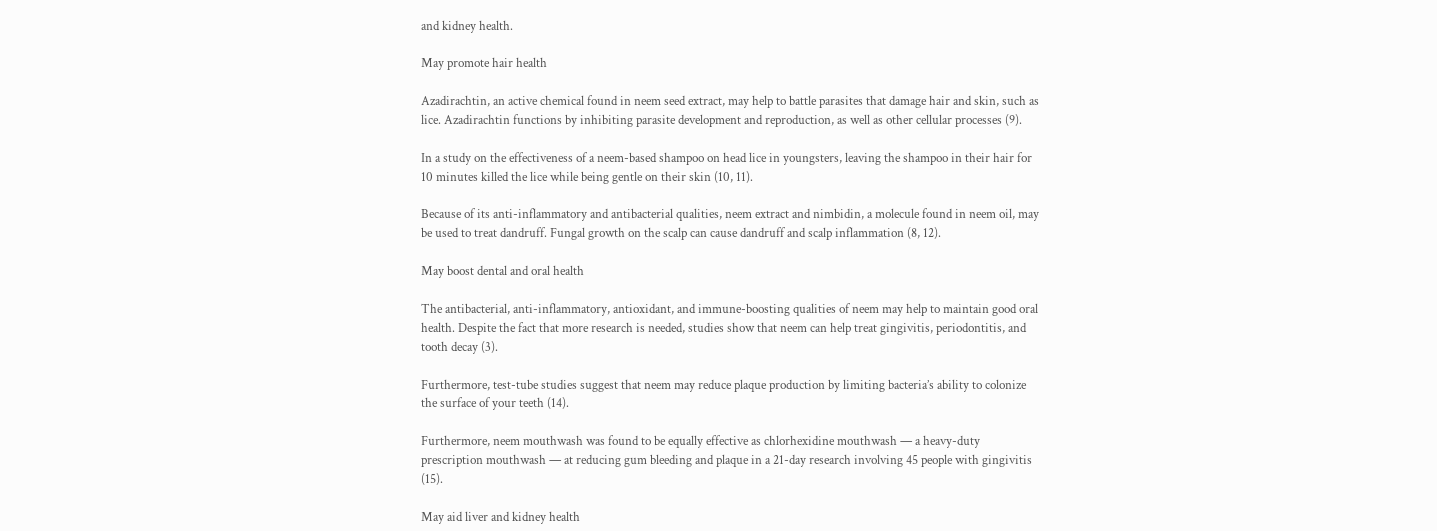and kidney health.

May promote hair health

Azadirachtin, an active chemical found in neem seed extract, may help to battle parasites that damage hair and skin, such as lice. Azadirachtin functions by inhibiting parasite development and reproduction, as well as other cellular processes (9).

In a study on the effectiveness of a neem-based shampoo on head lice in youngsters, leaving the shampoo in their hair for 10 minutes killed the lice while being gentle on their skin (10, 11).

Because of its anti-inflammatory and antibacterial qualities, neem extract and nimbidin, a molecule found in neem oil, may be used to treat dandruff. Fungal growth on the scalp can cause dandruff and scalp inflammation (8, 12).

May boost dental and oral health

The antibacterial, anti-inflammatory, antioxidant, and immune-boosting qualities of neem may help to maintain good oral health. Despite the fact that more research is needed, studies show that neem can help treat gingivitis, periodontitis, and tooth decay (3).

Furthermore, test-tube studies suggest that neem may reduce plaque production by limiting bacteria’s ability to colonize the surface of your teeth (14).

Furthermore, neem mouthwash was found to be equally effective as chlorhexidine mouthwash — a heavy-duty prescription mouthwash — at reducing gum bleeding and plaque in a 21-day research involving 45 people with gingivitis (15).

May aid liver and kidney health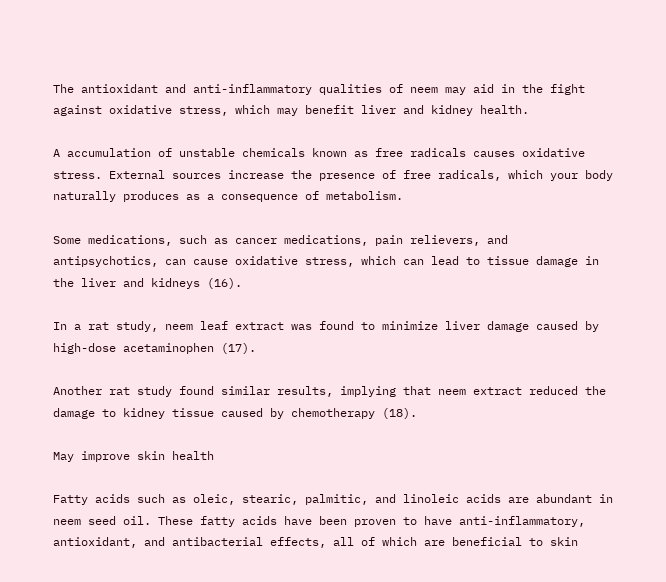The antioxidant and anti-inflammatory qualities of neem may aid in the fight against oxidative stress, which may benefit liver and kidney health.

A accumulation of unstable chemicals known as free radicals causes oxidative stress. External sources increase the presence of free radicals, which your body naturally produces as a consequence of metabolism.

Some medications, such as cancer medications, pain relievers, and antipsychotics, can cause oxidative stress, which can lead to tissue damage in the liver and kidneys (16).

In a rat study, neem leaf extract was found to minimize liver damage caused by high-dose acetaminophen (17).

Another rat study found similar results, implying that neem extract reduced the damage to kidney tissue caused by chemotherapy (18).

May improve skin health

Fatty acids such as oleic, stearic, palmitic, and linoleic acids are abundant in neem seed oil. These fatty acids have been proven to have anti-inflammatory, antioxidant, and antibacterial effects, all of which are beneficial to skin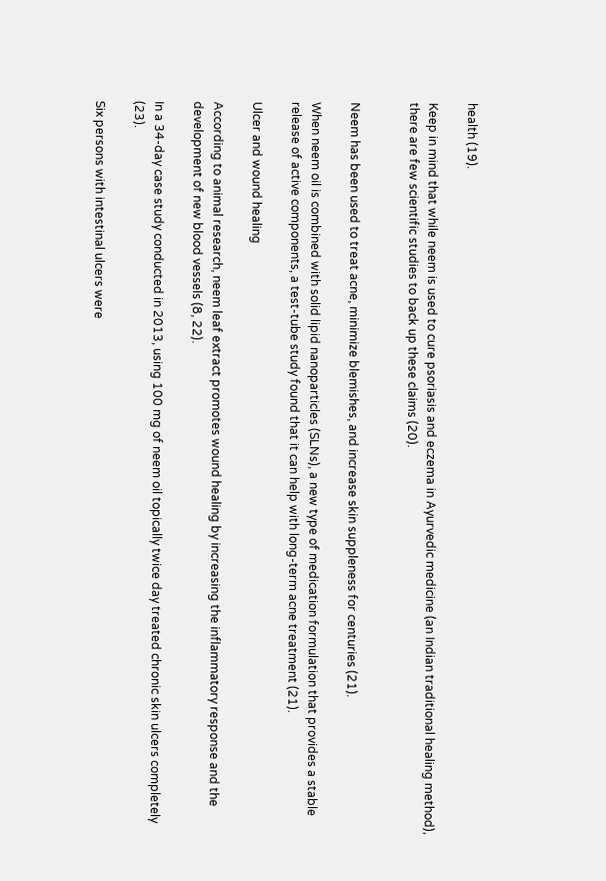health (19).

Keep in mind that while neem is used to cure psoriasis and eczema in Ayurvedic medicine (an Indian traditional healing method), there are few scientific studies to back up these claims (20).


Neem has been used to treat acne, minimize blemishes, and increase skin suppleness for centuries (21).

When neem oil is combined with solid lipid nanoparticles (SLNs), a new type of medication formulation that provides a stable release of active components, a test-tube study found that it can help with long-term acne treatment (21).

Ulcer and wound healing

According to animal research, neem leaf extract promotes wound healing by increasing the inflammatory response and the development of new blood vessels (8, 22).

In a 34-day case study conducted in 2013, using 100 mg of neem oil topically twice day treated chronic skin ulcers completely (23).

Six persons with intestinal ulcers were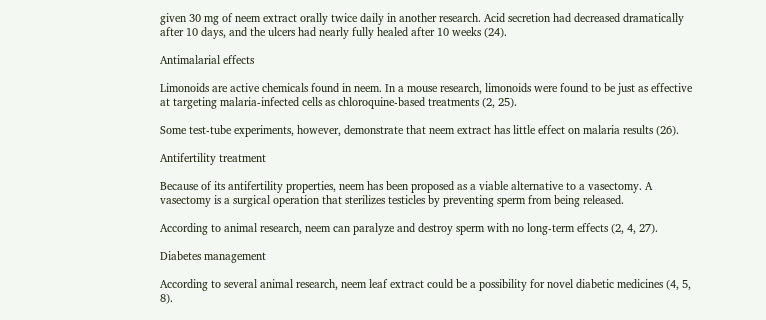given 30 mg of neem extract orally twice daily in another research. Acid secretion had decreased dramatically after 10 days, and the ulcers had nearly fully healed after 10 weeks (24).

Antimalarial effects

Limonoids are active chemicals found in neem. In a mouse research, limonoids were found to be just as effective at targeting malaria-infected cells as chloroquine-based treatments (2, 25).

Some test-tube experiments, however, demonstrate that neem extract has little effect on malaria results (26).

Antifertility treatment

Because of its antifertility properties, neem has been proposed as a viable alternative to a vasectomy. A vasectomy is a surgical operation that sterilizes testicles by preventing sperm from being released.

According to animal research, neem can paralyze and destroy sperm with no long-term effects (2, 4, 27).

Diabetes management

According to several animal research, neem leaf extract could be a possibility for novel diabetic medicines (4, 5, 8).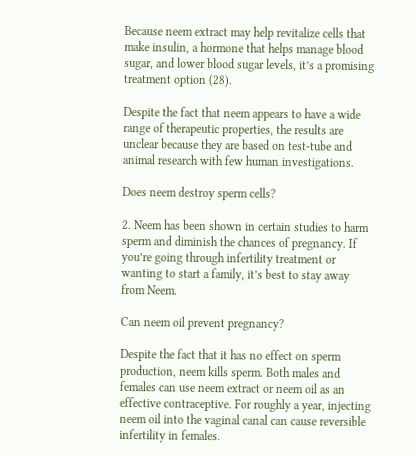Because neem extract may help revitalize cells that make insulin, a hormone that helps manage blood sugar, and lower blood sugar levels, it’s a promising treatment option (28).

Despite the fact that neem appears to have a wide range of therapeutic properties, the results are unclear because they are based on test-tube and animal research with few human investigations.

Does neem destroy sperm cells?

2. Neem has been shown in certain studies to harm sperm and diminish the chances of pregnancy. If you’re going through infertility treatment or wanting to start a family, it’s best to stay away from Neem.

Can neem oil prevent pregnancy?

Despite the fact that it has no effect on sperm production, neem kills sperm. Both males and females can use neem extract or neem oil as an effective contraceptive. For roughly a year, injecting neem oil into the vaginal canal can cause reversible infertility in females.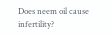Does neem oil cause infertility?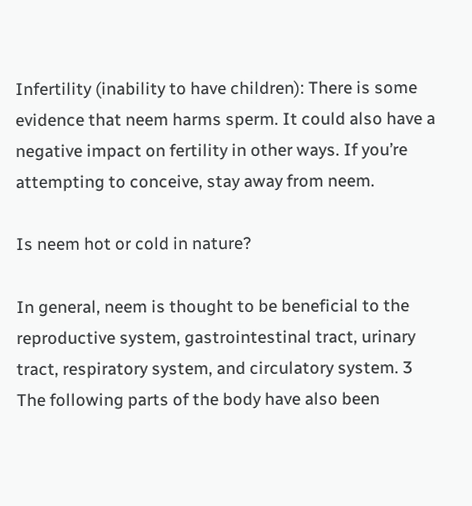Infertility (inability to have children): There is some evidence that neem harms sperm. It could also have a negative impact on fertility in other ways. If you’re attempting to conceive, stay away from neem.

Is neem hot or cold in nature?

In general, neem is thought to be beneficial to the reproductive system, gastrointestinal tract, urinary tract, respiratory system, and circulatory system. 3 The following parts of the body have also been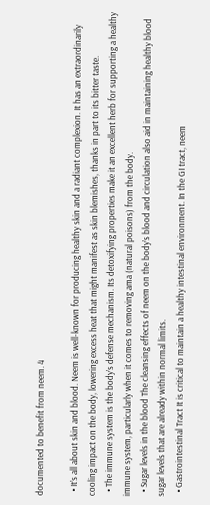documented to benefit from neem. 4

  • It’s all about skin and blood. Neem is well-known for producing healthy skin and a radiant complexion. It has an extraordinarily cooling impact on the body, lowering excess heat that might manifest as skin blemishes, thanks in part to its bitter taste.
  • The immune system is the body’s defense mechanism. Its detoxifying properties make it an excellent herb for supporting a healthy immune system, particularly when it comes to removing ama (natural poisons) from the body.
  • Sugar levels in the blood The cleansing effects of neem on the body’s blood and circulation also aid in maintaining healthy blood sugar levels that are already within normal limits.
  • Gastrointestinal Tract It is critical to maintain a healthy intestinal environment. In the GI tract, neem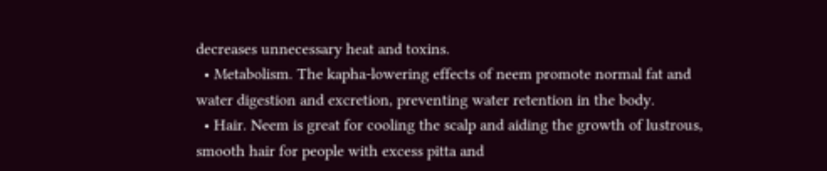decreases unnecessary heat and toxins.
  • Metabolism. The kapha-lowering effects of neem promote normal fat and water digestion and excretion, preventing water retention in the body.
  • Hair. Neem is great for cooling the scalp and aiding the growth of lustrous, smooth hair for people with excess pitta and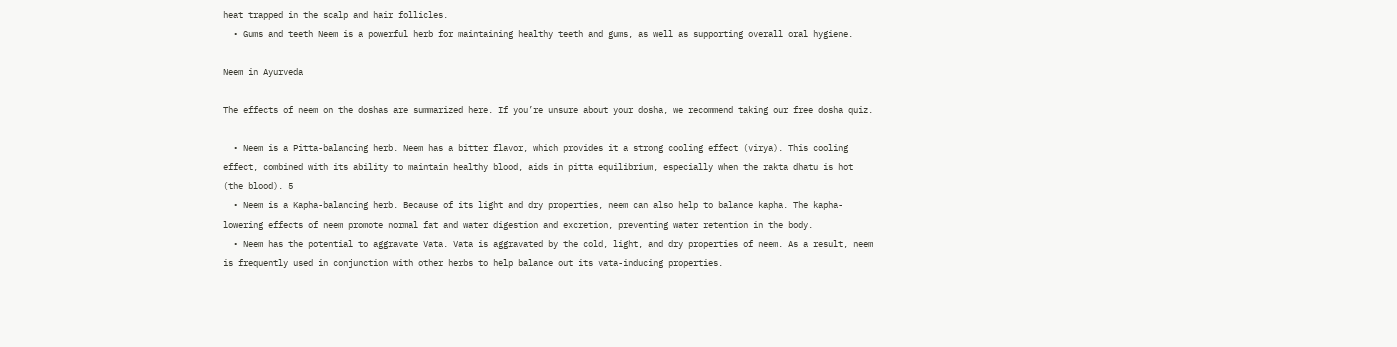heat trapped in the scalp and hair follicles.
  • Gums and teeth Neem is a powerful herb for maintaining healthy teeth and gums, as well as supporting overall oral hygiene.

Neem in Ayurveda

The effects of neem on the doshas are summarized here. If you’re unsure about your dosha, we recommend taking our free dosha quiz.

  • Neem is a Pitta-balancing herb. Neem has a bitter flavor, which provides it a strong cooling effect (virya). This cooling effect, combined with its ability to maintain healthy blood, aids in pitta equilibrium, especially when the rakta dhatu is hot (the blood). 5
  • Neem is a Kapha-balancing herb. Because of its light and dry properties, neem can also help to balance kapha. The kapha-lowering effects of neem promote normal fat and water digestion and excretion, preventing water retention in the body.
  • Neem has the potential to aggravate Vata. Vata is aggravated by the cold, light, and dry properties of neem. As a result, neem is frequently used in conjunction with other herbs to help balance out its vata-inducing properties.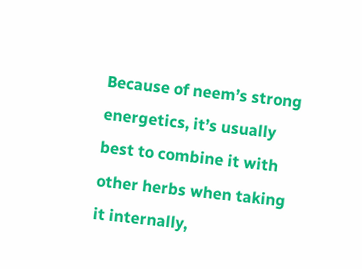Because of neem’s strong energetics, it’s usually best to combine it with other herbs when taking it internally,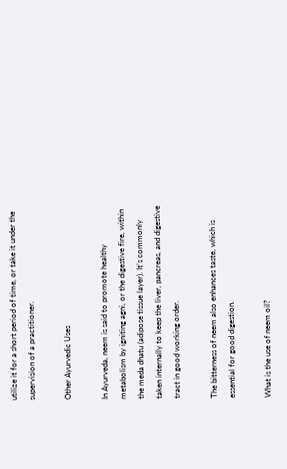utilize it for a short period of time, or take it under the supervision of a practitioner.

Other Ayurvedic Uses

In Ayurveda, neem is said to promote healthy metabolism by igniting agni, or the digestive fire, within the meda dhatu (adipose tissue layer). It’s commonly taken internally to keep the liver, pancreas, and digestive tract in good working order.

The bitterness of neem also enhances taste, which is essential for good digestion.

What is the use of neem oil?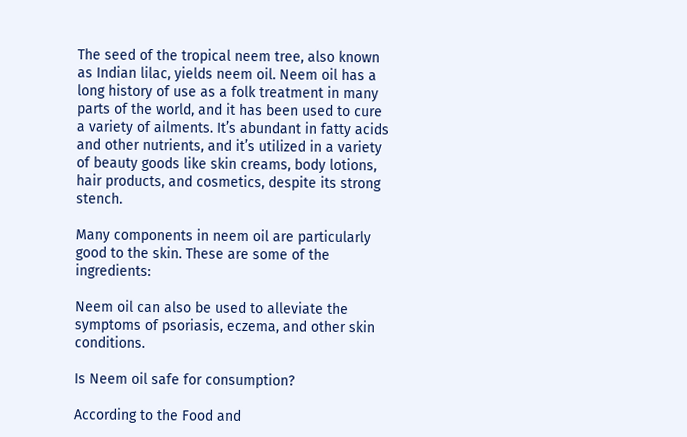The seed of the tropical neem tree, also known as Indian lilac, yields neem oil. Neem oil has a long history of use as a folk treatment in many parts of the world, and it has been used to cure a variety of ailments. It’s abundant in fatty acids and other nutrients, and it’s utilized in a variety of beauty goods like skin creams, body lotions, hair products, and cosmetics, despite its strong stench.

Many components in neem oil are particularly good to the skin. These are some of the ingredients:

Neem oil can also be used to alleviate the symptoms of psoriasis, eczema, and other skin conditions.

Is Neem oil safe for consumption?

According to the Food and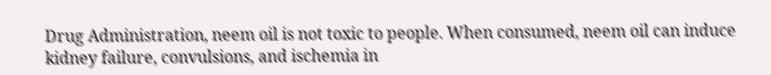Drug Administration, neem oil is not toxic to people. When consumed, neem oil can induce kidney failure, convulsions, and ischemia in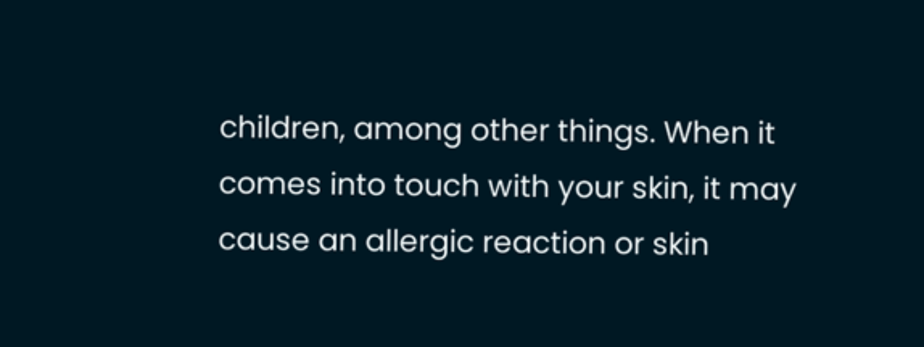children, among other things. When it comes into touch with your skin, it may cause an allergic reaction or skin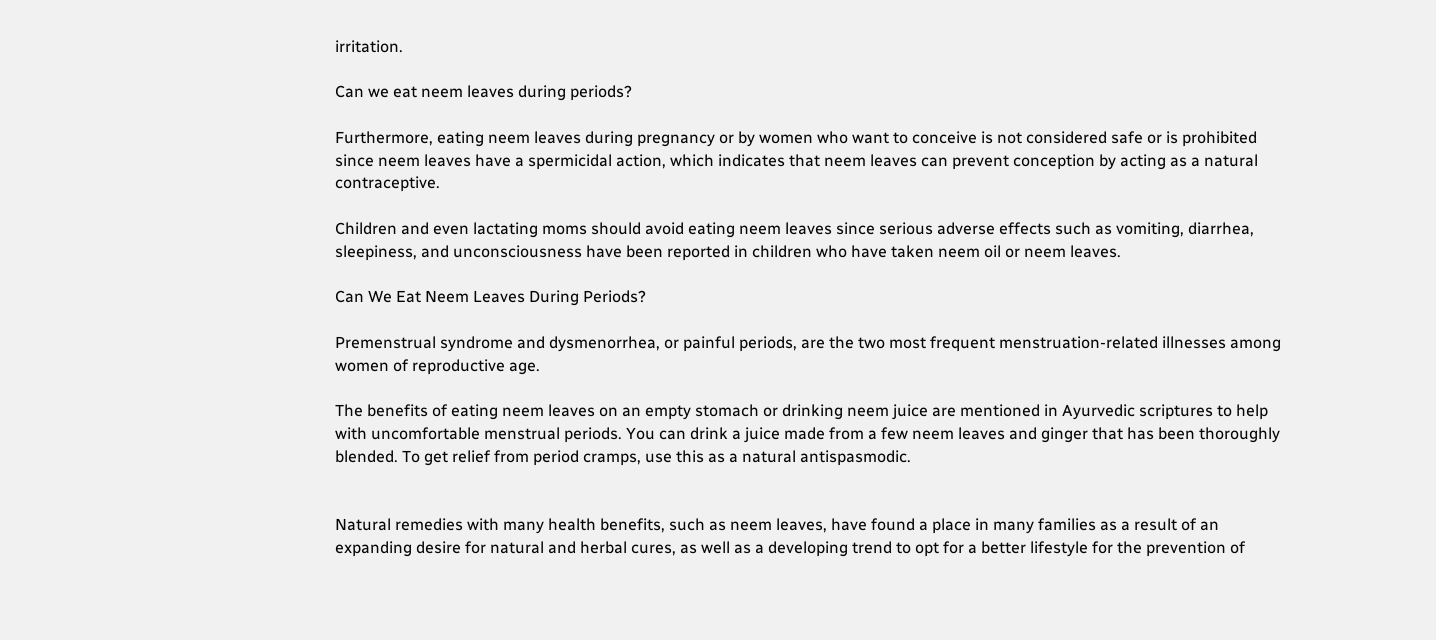irritation.

Can we eat neem leaves during periods?

Furthermore, eating neem leaves during pregnancy or by women who want to conceive is not considered safe or is prohibited since neem leaves have a spermicidal action, which indicates that neem leaves can prevent conception by acting as a natural contraceptive.

Children and even lactating moms should avoid eating neem leaves since serious adverse effects such as vomiting, diarrhea, sleepiness, and unconsciousness have been reported in children who have taken neem oil or neem leaves.

Can We Eat Neem Leaves During Periods?

Premenstrual syndrome and dysmenorrhea, or painful periods, are the two most frequent menstruation-related illnesses among women of reproductive age.

The benefits of eating neem leaves on an empty stomach or drinking neem juice are mentioned in Ayurvedic scriptures to help with uncomfortable menstrual periods. You can drink a juice made from a few neem leaves and ginger that has been thoroughly blended. To get relief from period cramps, use this as a natural antispasmodic.


Natural remedies with many health benefits, such as neem leaves, have found a place in many families as a result of an expanding desire for natural and herbal cures, as well as a developing trend to opt for a better lifestyle for the prevention of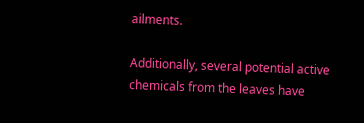ailments.

Additionally, several potential active chemicals from the leaves have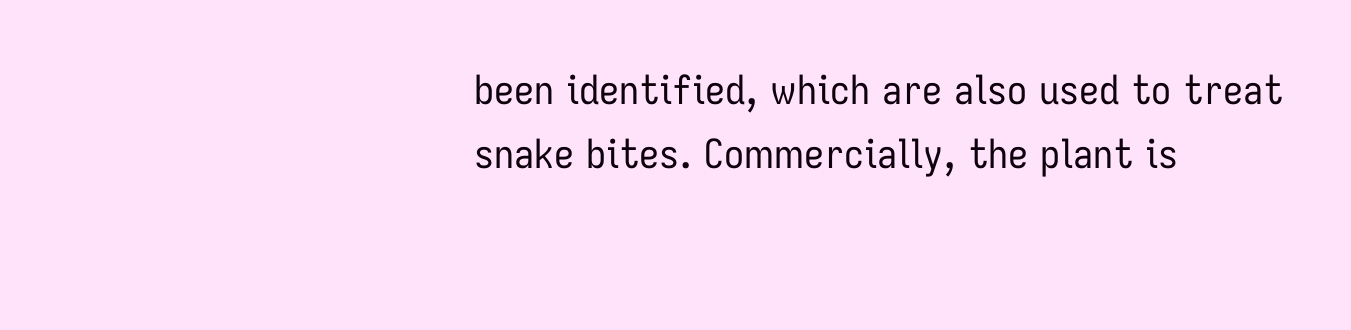been identified, which are also used to treat snake bites. Commercially, the plant is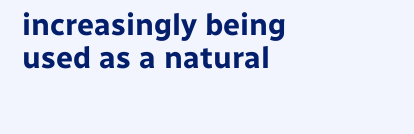increasingly being used as a natural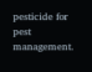pesticide for pest management.